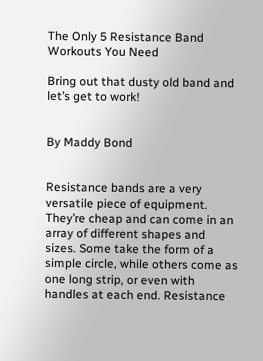The Only 5 Resistance Band Workouts You Need

Bring out that dusty old band and let’s get to work!


By Maddy Bond


Resistance bands are a very versatile piece of equipment. They’re cheap and can come in an array of different shapes and sizes. Some take the form of a simple circle, while others come as one long strip, or even with handles at each end. Resistance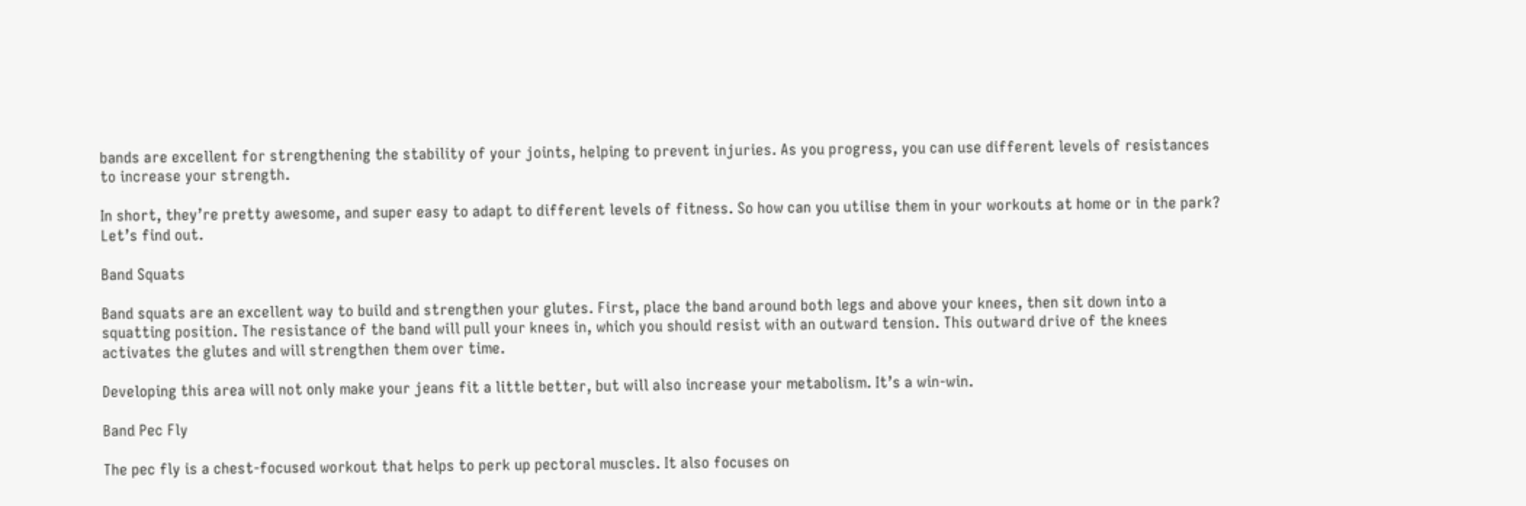bands are excellent for strengthening the stability of your joints, helping to prevent injuries. As you progress, you can use different levels of resistances to increase your strength.

In short, they’re pretty awesome, and super easy to adapt to different levels of fitness. So how can you utilise them in your workouts at home or in the park? Let’s find out.

Band Squats

Band squats are an excellent way to build and strengthen your glutes. First, place the band around both legs and above your knees, then sit down into a squatting position. The resistance of the band will pull your knees in, which you should resist with an outward tension. This outward drive of the knees activates the glutes and will strengthen them over time.

Developing this area will not only make your jeans fit a little better, but will also increase your metabolism. It’s a win-win.

Band Pec Fly

The pec fly is a chest-focused workout that helps to perk up pectoral muscles. It also focuses on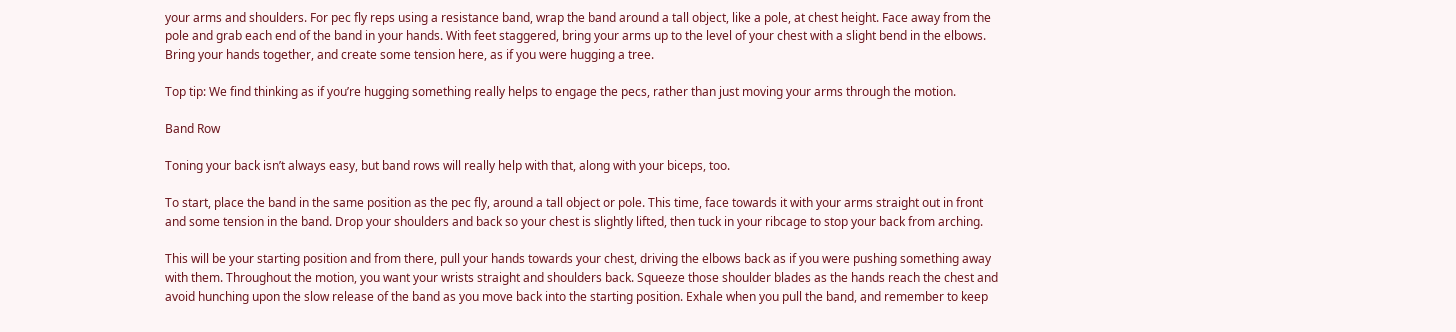your arms and shoulders. For pec fly reps using a resistance band, wrap the band around a tall object, like a pole, at chest height. Face away from the pole and grab each end of the band in your hands. With feet staggered, bring your arms up to the level of your chest with a slight bend in the elbows. Bring your hands together, and create some tension here, as if you were hugging a tree.

Top tip: We find thinking as if you’re hugging something really helps to engage the pecs, rather than just moving your arms through the motion.

Band Row

Toning your back isn’t always easy, but band rows will really help with that, along with your biceps, too.

To start, place the band in the same position as the pec fly, around a tall object or pole. This time, face towards it with your arms straight out in front and some tension in the band. Drop your shoulders and back so your chest is slightly lifted, then tuck in your ribcage to stop your back from arching.

This will be your starting position and from there, pull your hands towards your chest, driving the elbows back as if you were pushing something away with them. Throughout the motion, you want your wrists straight and shoulders back. Squeeze those shoulder blades as the hands reach the chest and avoid hunching upon the slow release of the band as you move back into the starting position. Exhale when you pull the band, and remember to keep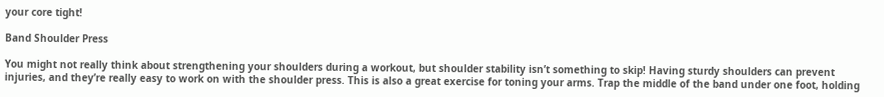your core tight!

Band Shoulder Press

You might not really think about strengthening your shoulders during a workout, but shoulder stability isn’t something to skip! Having sturdy shoulders can prevent injuries, and they’re really easy to work on with the shoulder press. This is also a great exercise for toning your arms. Trap the middle of the band under one foot, holding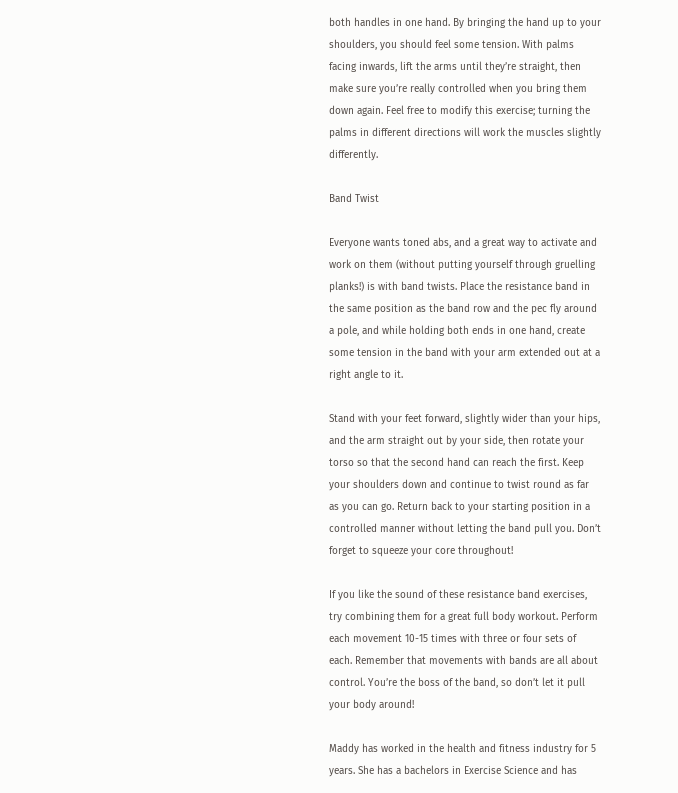both handles in one hand. By bringing the hand up to your shoulders, you should feel some tension. With palms facing inwards, lift the arms until they’re straight, then make sure you’re really controlled when you bring them down again. Feel free to modify this exercise; turning the palms in different directions will work the muscles slightly differently.

Band Twist

Everyone wants toned abs, and a great way to activate and work on them (without putting yourself through gruelling planks!) is with band twists. Place the resistance band in the same position as the band row and the pec fly around a pole, and while holding both ends in one hand, create some tension in the band with your arm extended out at a right angle to it.

Stand with your feet forward, slightly wider than your hips, and the arm straight out by your side, then rotate your torso so that the second hand can reach the first. Keep your shoulders down and continue to twist round as far as you can go. Return back to your starting position in a controlled manner without letting the band pull you. Don’t forget to squeeze your core throughout!

If you like the sound of these resistance band exercises, try combining them for a great full body workout. Perform each movement 10-15 times with three or four sets of each. Remember that movements with bands are all about control. You’re the boss of the band, so don’t let it pull your body around!

Maddy has worked in the health and fitness industry for 5 years. She has a bachelors in Exercise Science and has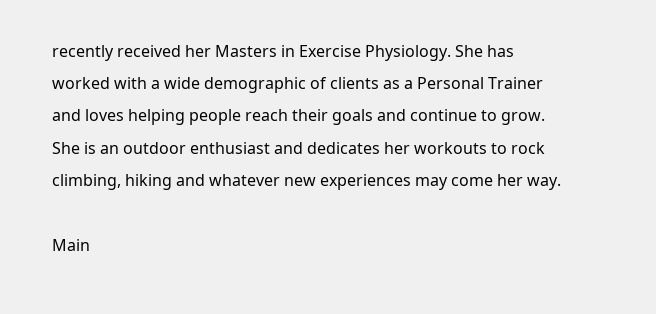recently received her Masters in Exercise Physiology. She has worked with a wide demographic of clients as a Personal Trainer and loves helping people reach their goals and continue to grow.  She is an outdoor enthusiast and dedicates her workouts to rock climbing, hiking and whatever new experiences may come her way.

Main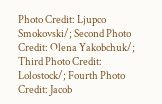Photo Credit: Ljupco Smokovski/; Second Photo Credit: Olena Yakobchuk/; Third Photo Credit: Lolostock/; Fourth Photo Credit: Jacob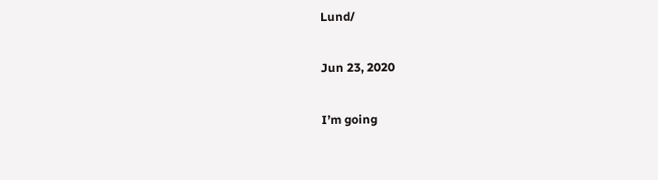Lund/

Jun 23, 2020

I’m going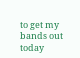to get my bands out today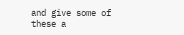and give some of these a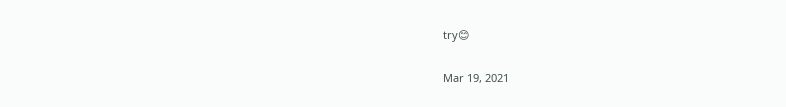try😊

Mar 19, 2021